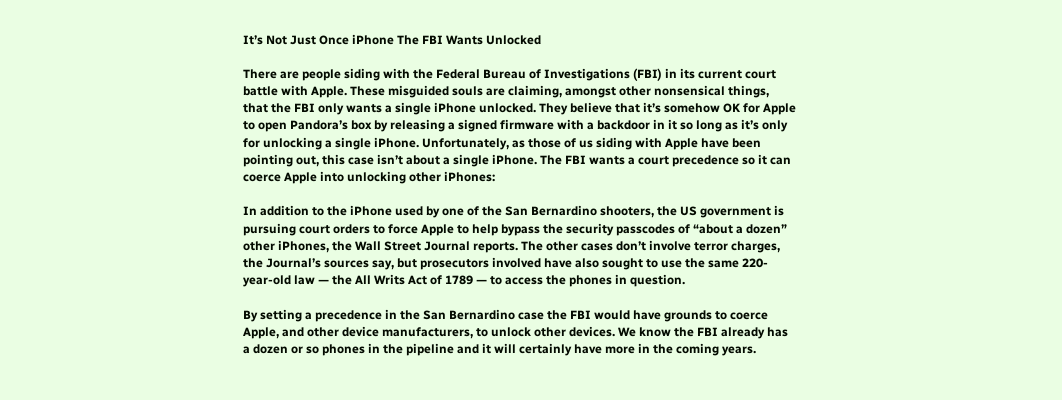It’s Not Just Once iPhone The FBI Wants Unlocked

There are people siding with the Federal Bureau of Investigations (FBI) in its current court battle with Apple. These misguided souls are claiming, amongst other nonsensical things, that the FBI only wants a single iPhone unlocked. They believe that it’s somehow OK for Apple to open Pandora’s box by releasing a signed firmware with a backdoor in it so long as it’s only for unlocking a single iPhone. Unfortunately, as those of us siding with Apple have been pointing out, this case isn’t about a single iPhone. The FBI wants a court precedence so it can coerce Apple into unlocking other iPhones:

In addition to the iPhone used by one of the San Bernardino shooters, the US government is pursuing court orders to force Apple to help bypass the security passcodes of “about a dozen” other iPhones, the Wall Street Journal reports. The other cases don’t involve terror charges, the Journal’s sources say, but prosecutors involved have also sought to use the same 220-year-old law — the All Writs Act of 1789 — to access the phones in question.

By setting a precedence in the San Bernardino case the FBI would have grounds to coerce Apple, and other device manufacturers, to unlock other devices. We know the FBI already has a dozen or so phones in the pipeline and it will certainly have more in the coming years.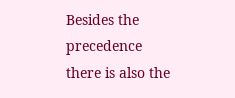Besides the precedence there is also the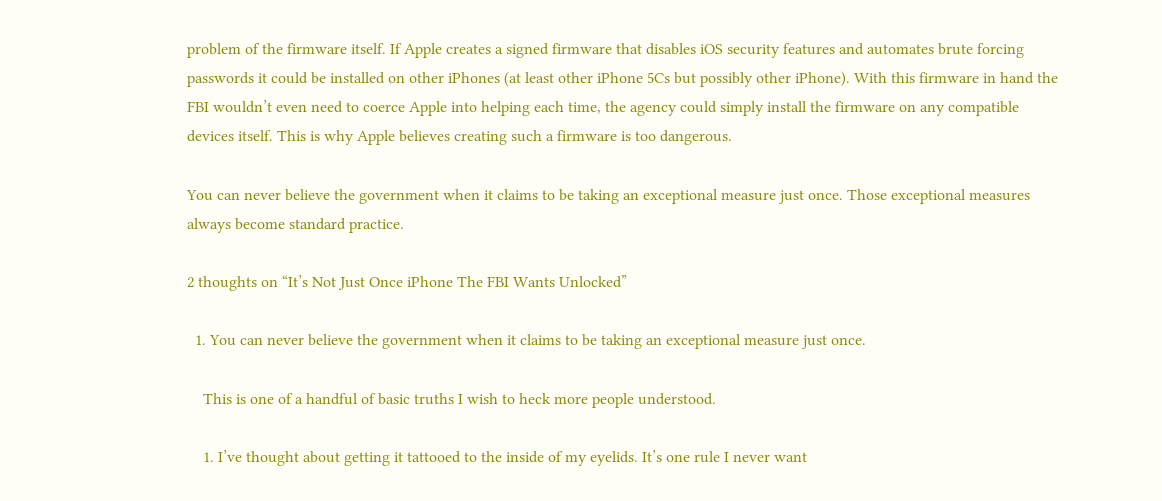problem of the firmware itself. If Apple creates a signed firmware that disables iOS security features and automates brute forcing passwords it could be installed on other iPhones (at least other iPhone 5Cs but possibly other iPhone). With this firmware in hand the FBI wouldn’t even need to coerce Apple into helping each time, the agency could simply install the firmware on any compatible devices itself. This is why Apple believes creating such a firmware is too dangerous.

You can never believe the government when it claims to be taking an exceptional measure just once. Those exceptional measures always become standard practice.

2 thoughts on “It’s Not Just Once iPhone The FBI Wants Unlocked”

  1. You can never believe the government when it claims to be taking an exceptional measure just once.

    This is one of a handful of basic truths I wish to heck more people understood.

    1. I’ve thought about getting it tattooed to the inside of my eyelids. It’s one rule I never want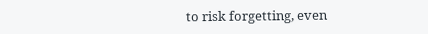to risk forgetting, even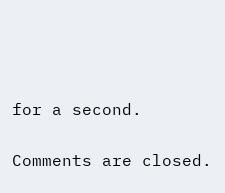for a second.

Comments are closed.